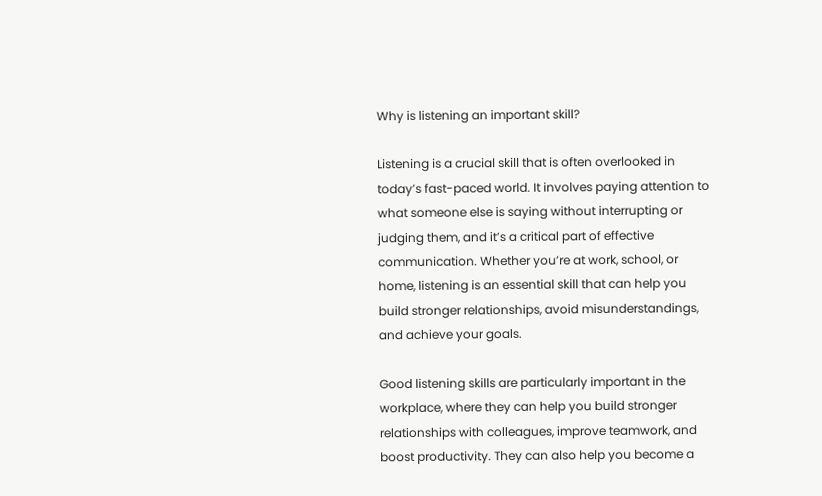Why is listening an important skill?

Listening is a crucial skill that is often overlooked in today’s fast-paced world. It involves paying attention to what someone else is saying without interrupting or judging them, and it’s a critical part of effective communication. Whether you’re at work, school, or home, listening is an essential skill that can help you build stronger relationships, avoid misunderstandings, and achieve your goals.

Good listening skills are particularly important in the workplace, where they can help you build stronger relationships with colleagues, improve teamwork, and boost productivity. They can also help you become a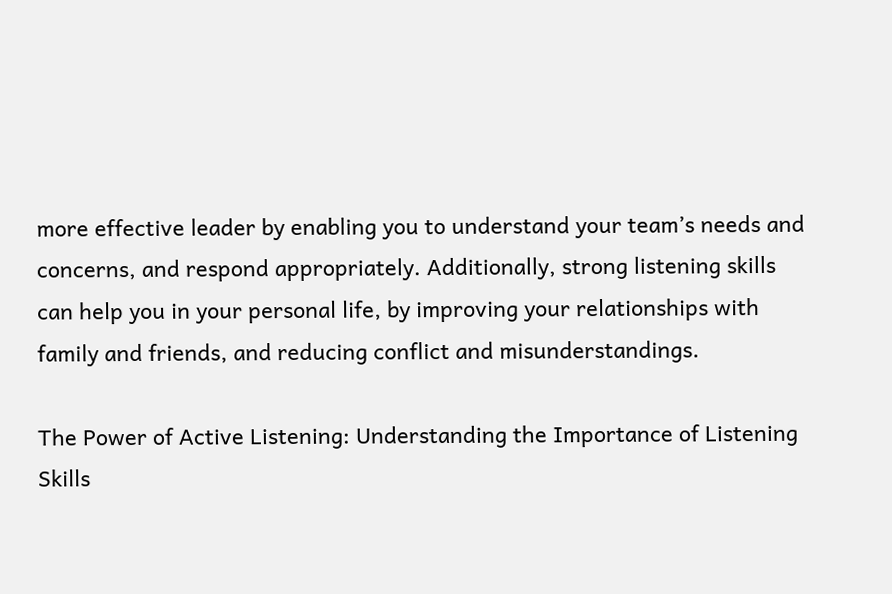more effective leader by enabling you to understand your team’s needs and concerns, and respond appropriately. Additionally, strong listening skills can help you in your personal life, by improving your relationships with family and friends, and reducing conflict and misunderstandings.

The Power of Active Listening: Understanding the Importance of Listening Skills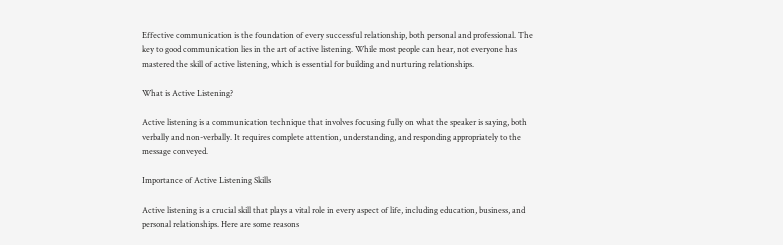Effective communication is the foundation of every successful relationship, both personal and professional. The key to good communication lies in the art of active listening. While most people can hear, not everyone has mastered the skill of active listening, which is essential for building and nurturing relationships.

What is Active Listening?

Active listening is a communication technique that involves focusing fully on what the speaker is saying, both verbally and non-verbally. It requires complete attention, understanding, and responding appropriately to the message conveyed.

Importance of Active Listening Skills

Active listening is a crucial skill that plays a vital role in every aspect of life, including education, business, and personal relationships. Here are some reasons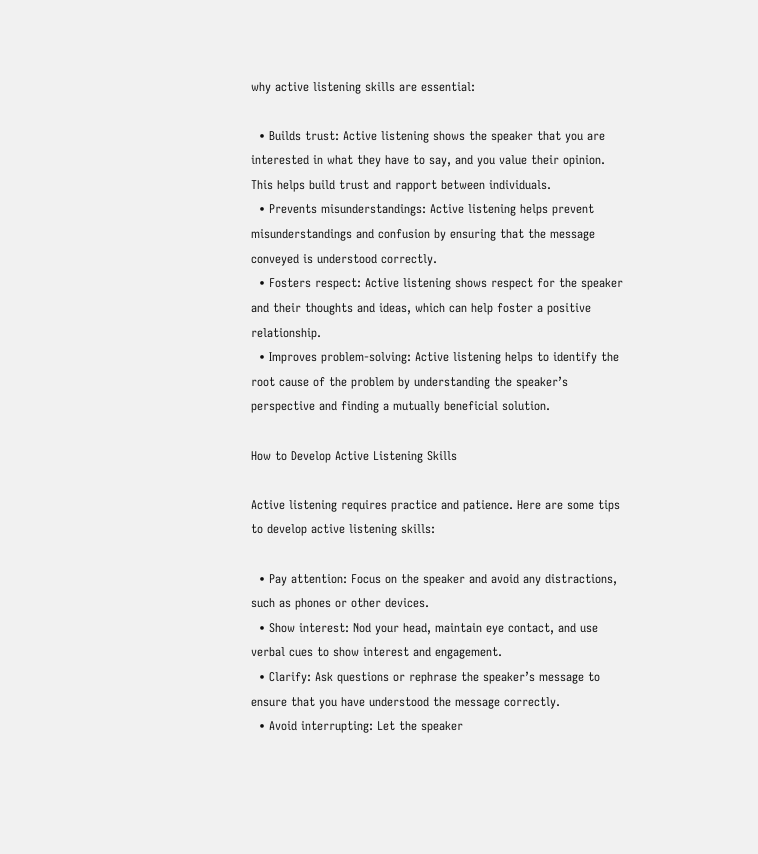why active listening skills are essential:

  • Builds trust: Active listening shows the speaker that you are interested in what they have to say, and you value their opinion. This helps build trust and rapport between individuals.
  • Prevents misunderstandings: Active listening helps prevent misunderstandings and confusion by ensuring that the message conveyed is understood correctly.
  • Fosters respect: Active listening shows respect for the speaker and their thoughts and ideas, which can help foster a positive relationship.
  • Improves problem-solving: Active listening helps to identify the root cause of the problem by understanding the speaker’s perspective and finding a mutually beneficial solution.

How to Develop Active Listening Skills

Active listening requires practice and patience. Here are some tips to develop active listening skills:

  • Pay attention: Focus on the speaker and avoid any distractions, such as phones or other devices.
  • Show interest: Nod your head, maintain eye contact, and use verbal cues to show interest and engagement.
  • Clarify: Ask questions or rephrase the speaker’s message to ensure that you have understood the message correctly.
  • Avoid interrupting: Let the speaker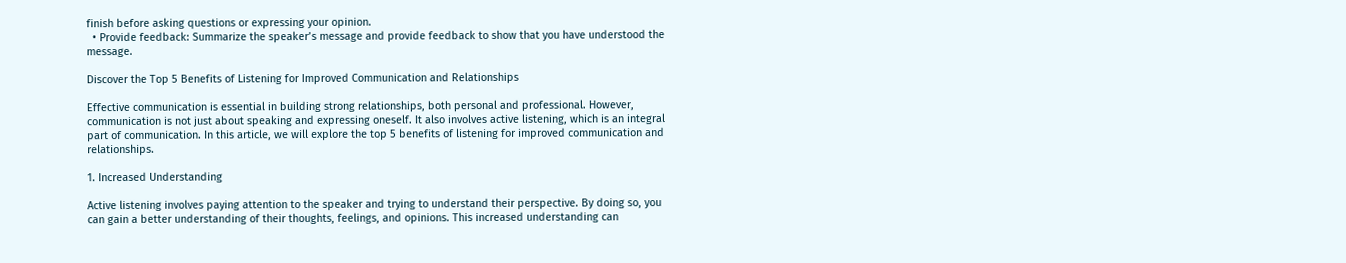finish before asking questions or expressing your opinion.
  • Provide feedback: Summarize the speaker’s message and provide feedback to show that you have understood the message.

Discover the Top 5 Benefits of Listening for Improved Communication and Relationships

Effective communication is essential in building strong relationships, both personal and professional. However, communication is not just about speaking and expressing oneself. It also involves active listening, which is an integral part of communication. In this article, we will explore the top 5 benefits of listening for improved communication and relationships.

1. Increased Understanding

Active listening involves paying attention to the speaker and trying to understand their perspective. By doing so, you can gain a better understanding of their thoughts, feelings, and opinions. This increased understanding can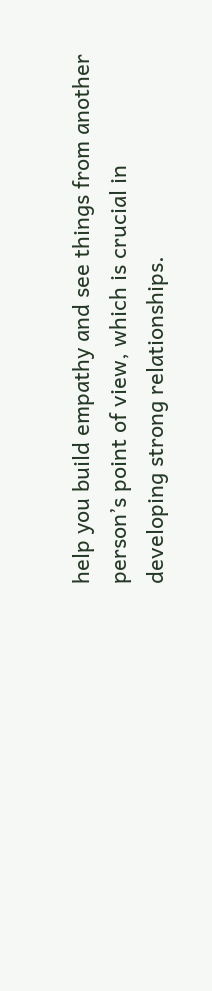help you build empathy and see things from another person’s point of view, which is crucial in developing strong relationships.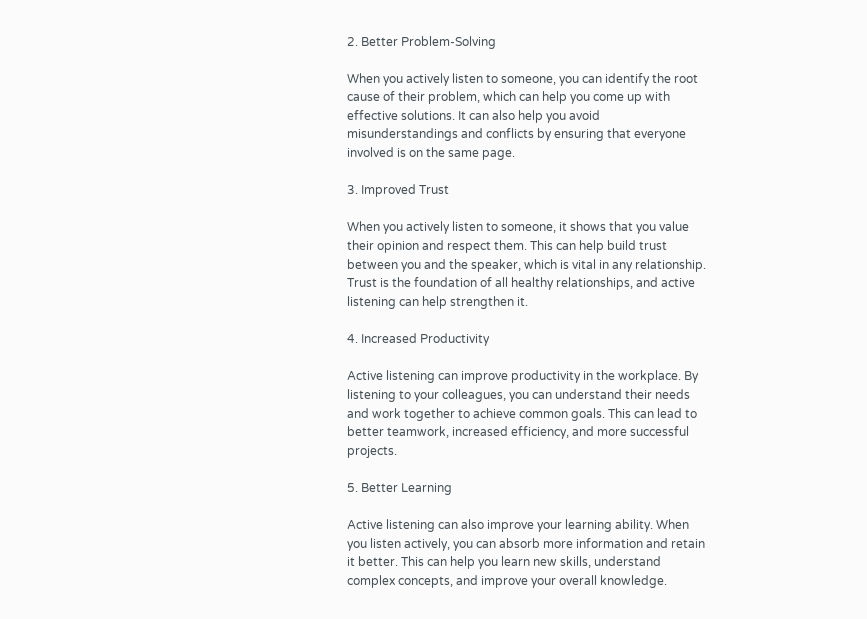2. Better Problem-Solving

When you actively listen to someone, you can identify the root cause of their problem, which can help you come up with effective solutions. It can also help you avoid misunderstandings and conflicts by ensuring that everyone involved is on the same page.

3. Improved Trust

When you actively listen to someone, it shows that you value their opinion and respect them. This can help build trust between you and the speaker, which is vital in any relationship. Trust is the foundation of all healthy relationships, and active listening can help strengthen it.

4. Increased Productivity

Active listening can improve productivity in the workplace. By listening to your colleagues, you can understand their needs and work together to achieve common goals. This can lead to better teamwork, increased efficiency, and more successful projects.

5. Better Learning

Active listening can also improve your learning ability. When you listen actively, you can absorb more information and retain it better. This can help you learn new skills, understand complex concepts, and improve your overall knowledge.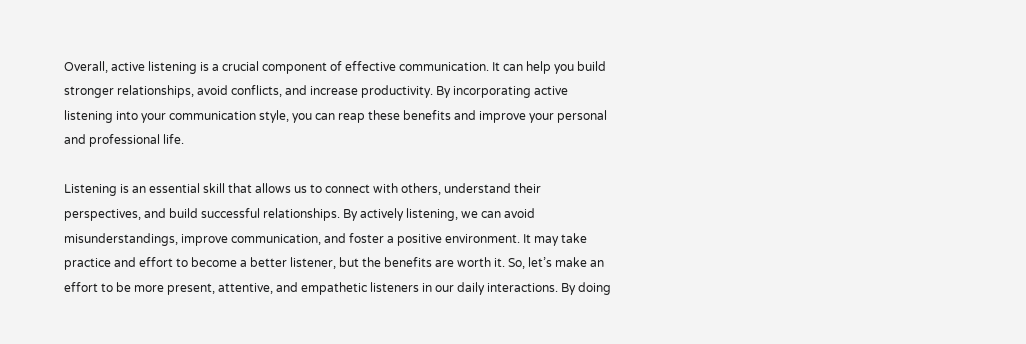Overall, active listening is a crucial component of effective communication. It can help you build stronger relationships, avoid conflicts, and increase productivity. By incorporating active listening into your communication style, you can reap these benefits and improve your personal and professional life.

Listening is an essential skill that allows us to connect with others, understand their perspectives, and build successful relationships. By actively listening, we can avoid misunderstandings, improve communication, and foster a positive environment. It may take practice and effort to become a better listener, but the benefits are worth it. So, let’s make an effort to be more present, attentive, and empathetic listeners in our daily interactions. By doing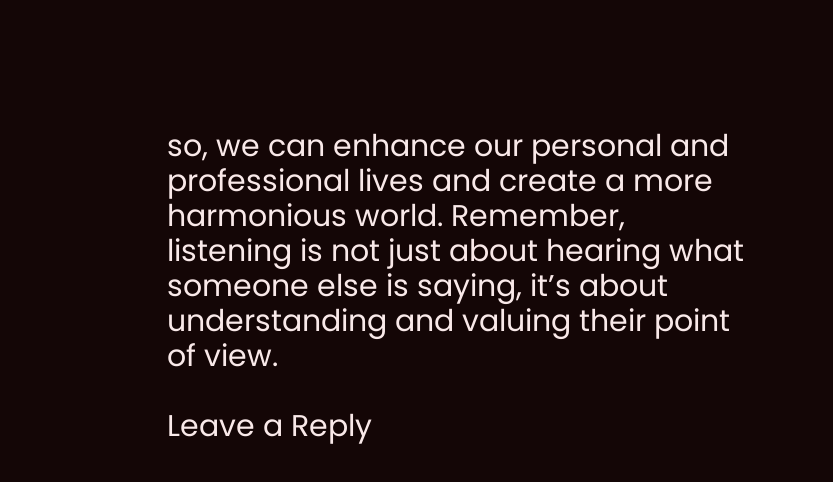so, we can enhance our personal and professional lives and create a more harmonious world. Remember, listening is not just about hearing what someone else is saying, it’s about understanding and valuing their point of view.

Leave a Reply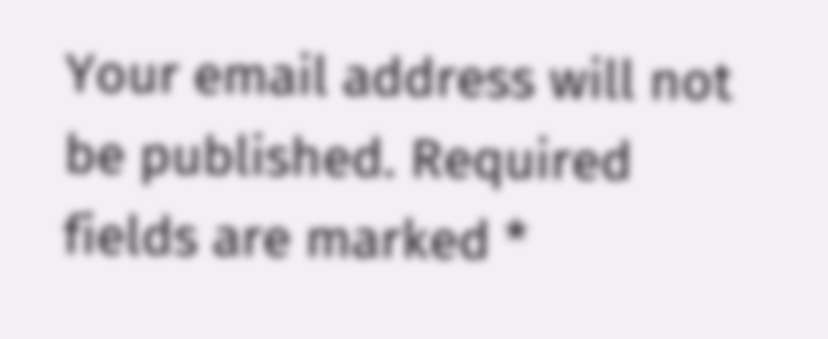Your email address will not be published. Required fields are marked *